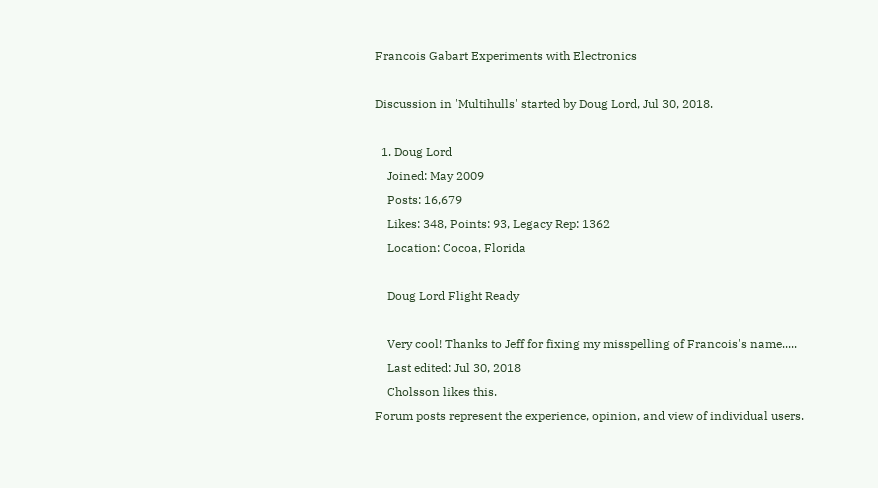Francois Gabart Experiments with Electronics

Discussion in 'Multihulls' started by Doug Lord, Jul 30, 2018.

  1. Doug Lord
    Joined: May 2009
    Posts: 16,679
    Likes: 348, Points: 93, Legacy Rep: 1362
    Location: Cocoa, Florida

    Doug Lord Flight Ready

    Very cool! Thanks to Jeff for fixing my misspelling of Francois's name.....
    Last edited: Jul 30, 2018
    Cholsson likes this.
Forum posts represent the experience, opinion, and view of individual users.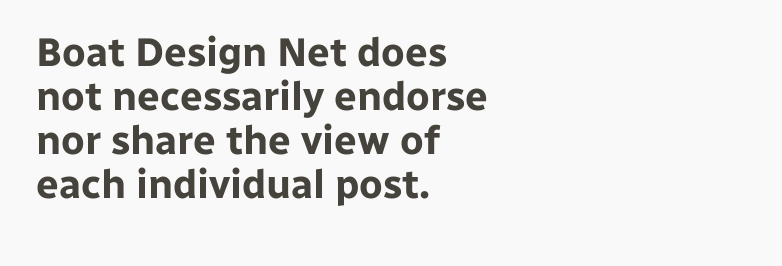Boat Design Net does not necessarily endorse nor share the view of each individual post.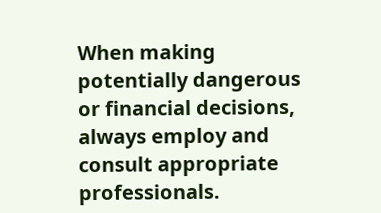When making potentially dangerous or financial decisions, always employ and consult appropriate professionals.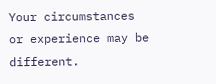Your circumstances or experience may be different.